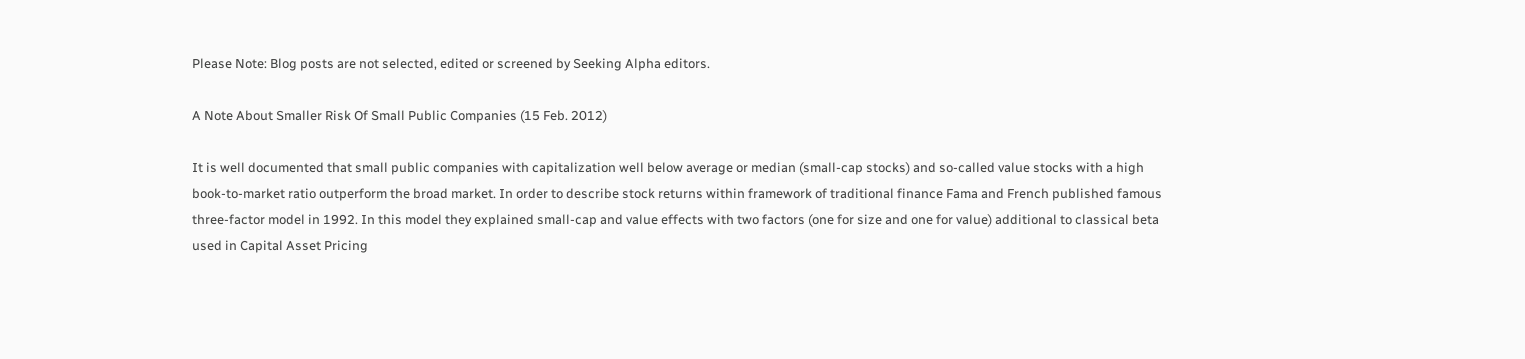Please Note: Blog posts are not selected, edited or screened by Seeking Alpha editors.

A Note About Smaller Risk Of Small Public Companies (15 Feb. 2012)

It is well documented that small public companies with capitalization well below average or median (small-cap stocks) and so-called value stocks with a high book-to-market ratio outperform the broad market. In order to describe stock returns within framework of traditional finance Fama and French published famous three-factor model in 1992. In this model they explained small-cap and value effects with two factors (one for size and one for value) additional to classical beta used in Capital Asset Pricing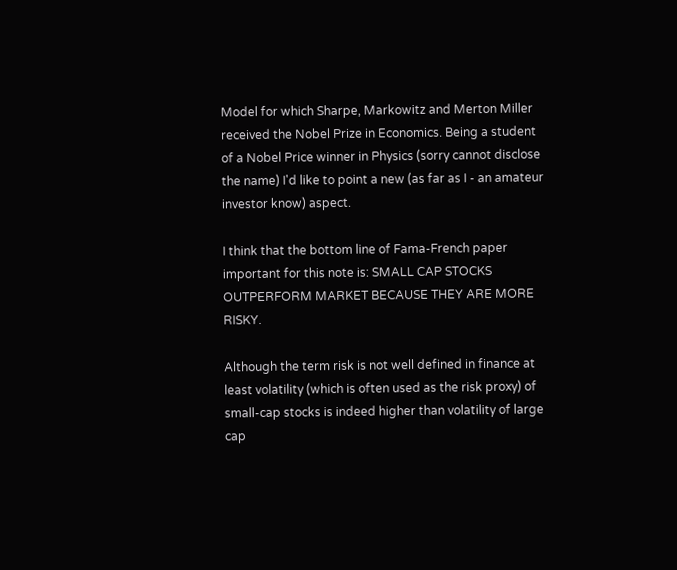Model for which Sharpe, Markowitz and Merton Miller received the Nobel Prize in Economics. Being a student of a Nobel Price winner in Physics (sorry cannot disclose the name) I'd like to point a new (as far as I - an amateur investor know) aspect.

I think that the bottom line of Fama-French paper important for this note is: SMALL CAP STOCKS OUTPERFORM MARKET BECAUSE THEY ARE MORE RISKY.

Although the term risk is not well defined in finance at least volatility (which is often used as the risk proxy) of small-cap stocks is indeed higher than volatility of large cap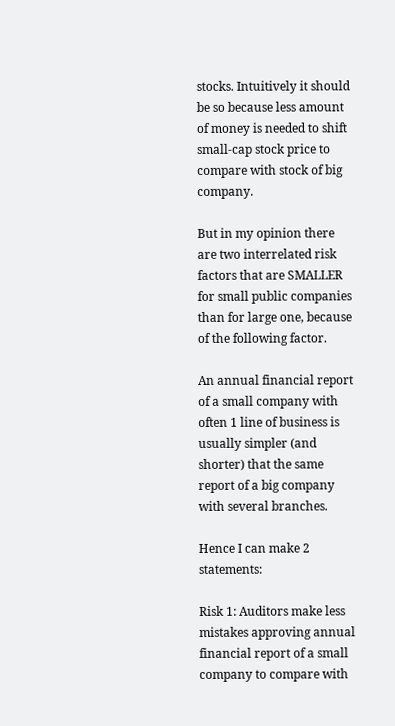stocks. Intuitively it should be so because less amount of money is needed to shift small-cap stock price to compare with stock of big company.

But in my opinion there are two interrelated risk factors that are SMALLER for small public companies than for large one, because of the following factor.

An annual financial report of a small company with often 1 line of business is usually simpler (and shorter) that the same report of a big company with several branches.

Hence I can make 2 statements:

Risk 1: Auditors make less mistakes approving annual financial report of a small company to compare with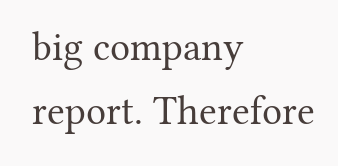big company report. Therefore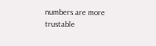numbers are more trustable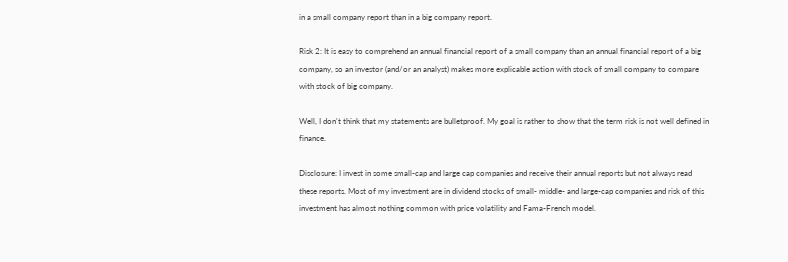in a small company report than in a big company report.

Risk 2: It is easy to comprehend an annual financial report of a small company than an annual financial report of a big company, so an investor (and/or an analyst) makes more explicable action with stock of small company to compare with stock of big company.

Well, I don't think that my statements are bulletproof. My goal is rather to show that the term risk is not well defined in finance.

Disclosure: I invest in some small-cap and large cap companies and receive their annual reports but not always read these reports. Most of my investment are in dividend stocks of small- middle- and large-cap companies and risk of this investment has almost nothing common with price volatility and Fama-French model.